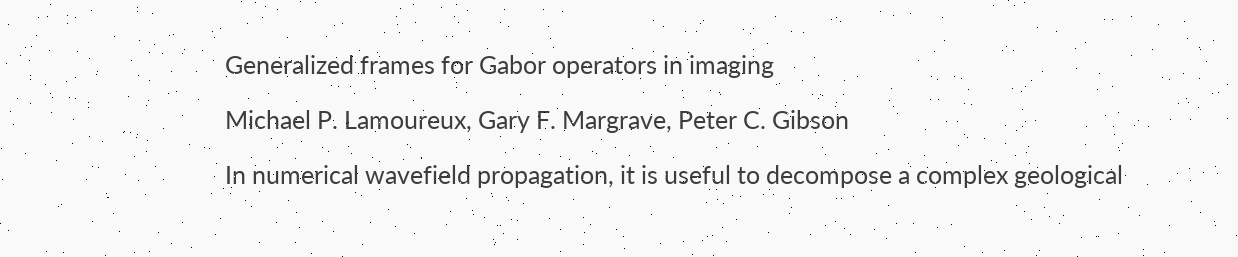Generalized frames for Gabor operators in imaging

Michael P. Lamoureux, Gary F. Margrave, Peter C. Gibson

In numerical wavefield propagation, it is useful to decompose a complex geological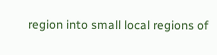region into small local regions of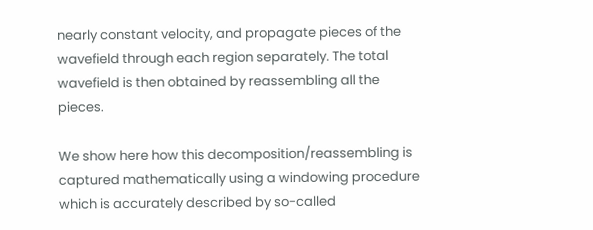nearly constant velocity, and propagate pieces of the wavefield through each region separately. The total wavefield is then obtained by reassembling all the pieces.

We show here how this decomposition/reassembling is captured mathematically using a windowing procedure which is accurately described by so-called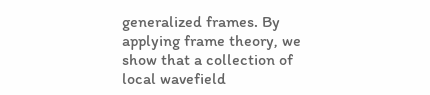generalized frames. By applying frame theory, we show that a collection of local wavefield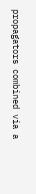propagators combined via a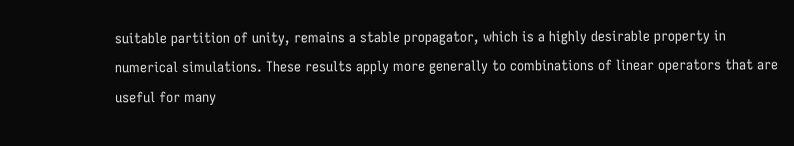suitable partition of unity, remains a stable propagator, which is a highly desirable property in numerical simulations. These results apply more generally to combinations of linear operators that are useful for many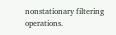nonstationary filtering operations.